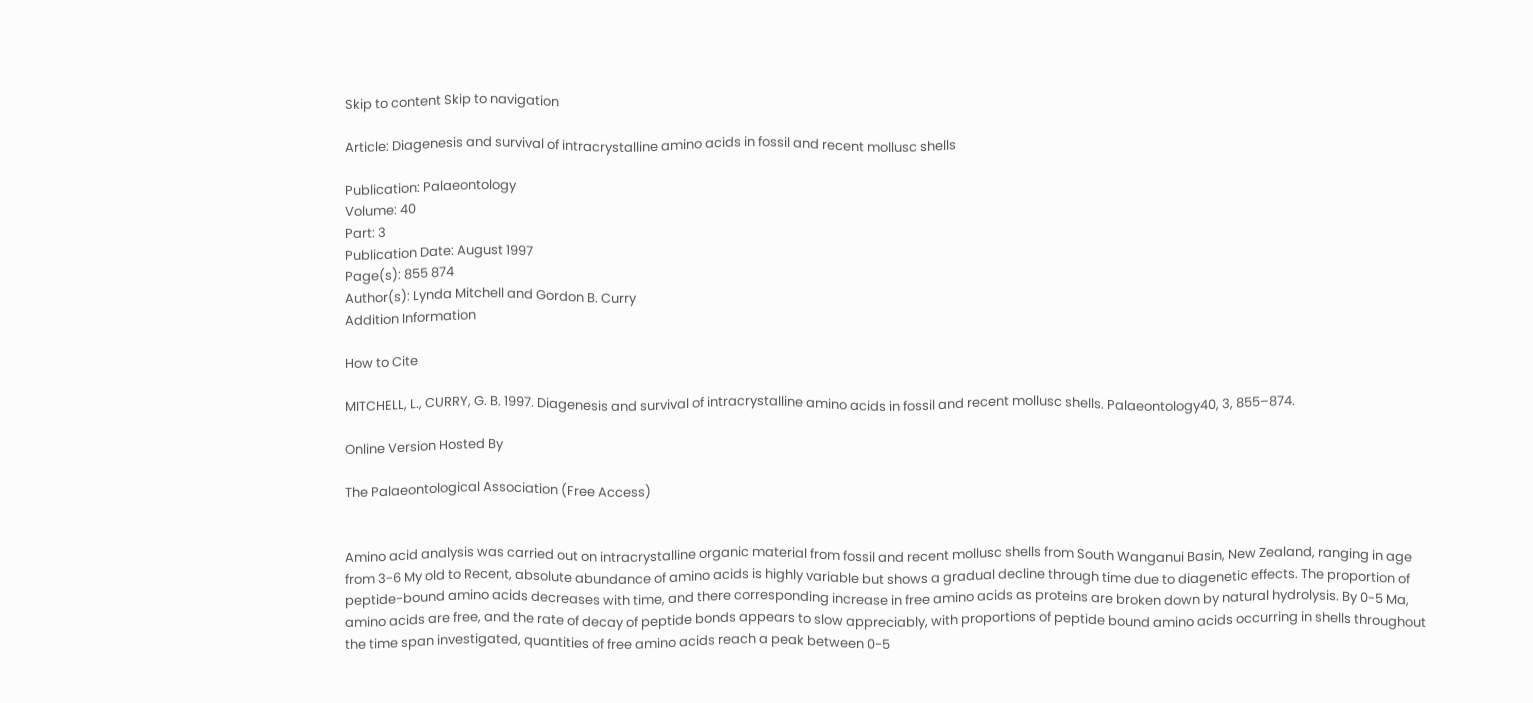Skip to content Skip to navigation

Article: Diagenesis and survival of intracrystalline amino acids in fossil and recent mollusc shells

Publication: Palaeontology
Volume: 40
Part: 3
Publication Date: August 1997
Page(s): 855 874
Author(s): Lynda Mitchell and Gordon B. Curry
Addition Information

How to Cite

MITCHELL, L., CURRY, G. B. 1997. Diagenesis and survival of intracrystalline amino acids in fossil and recent mollusc shells. Palaeontology40, 3, 855–874.

Online Version Hosted By

The Palaeontological Association (Free Access)


Amino acid analysis was carried out on intracrystalline organic material from fossil and recent mollusc shells from South Wanganui Basin, New Zealand, ranging in age from 3-6 My old to Recent, absolute abundance of amino acids is highly variable but shows a gradual decline through time due to diagenetic effects. The proportion of peptide-bound amino acids decreases with time, and there corresponding increase in free amino acids as proteins are broken down by natural hydrolysis. By 0-5 Ma, amino acids are free, and the rate of decay of peptide bonds appears to slow appreciably, with proportions of peptide bound amino acids occurring in shells throughout the time span investigated, quantities of free amino acids reach a peak between 0-5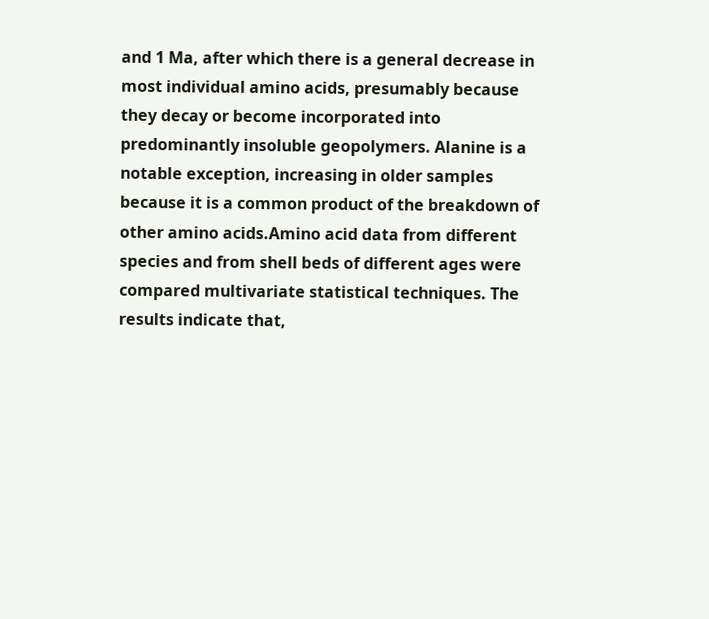and 1 Ma, after which there is a general decrease in most individual amino acids, presumably because they decay or become incorporated into predominantly insoluble geopolymers. Alanine is a notable exception, increasing in older samples because it is a common product of the breakdown of other amino acids.Amino acid data from different species and from shell beds of different ages were compared multivariate statistical techniques. The results indicate that,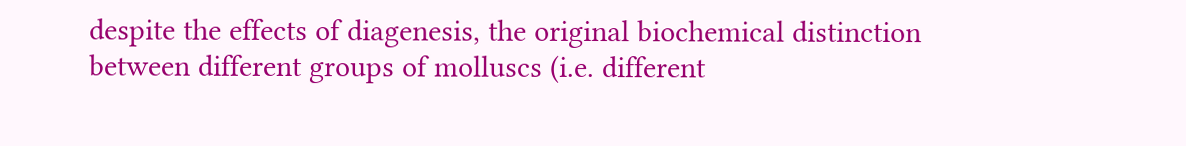despite the effects of diagenesis, the original biochemical distinction between different groups of molluscs (i.e. different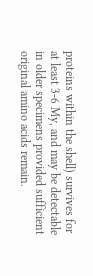proteins within the shell) survives for at least 3-6 My, and may be detectable in older specimens provided sufficient original amino acids remain.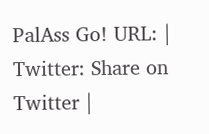PalAss Go! URL: | Twitter: Share on Twitter |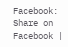Facebook: Share on Facebook |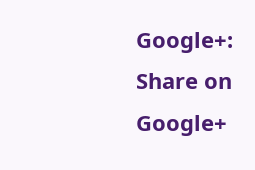Google+: Share on Google+